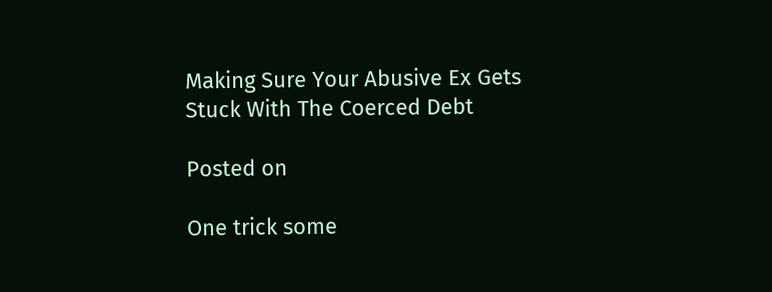Making Sure Your Abusive Ex Gets Stuck With The Coerced Debt

Posted on

One trick some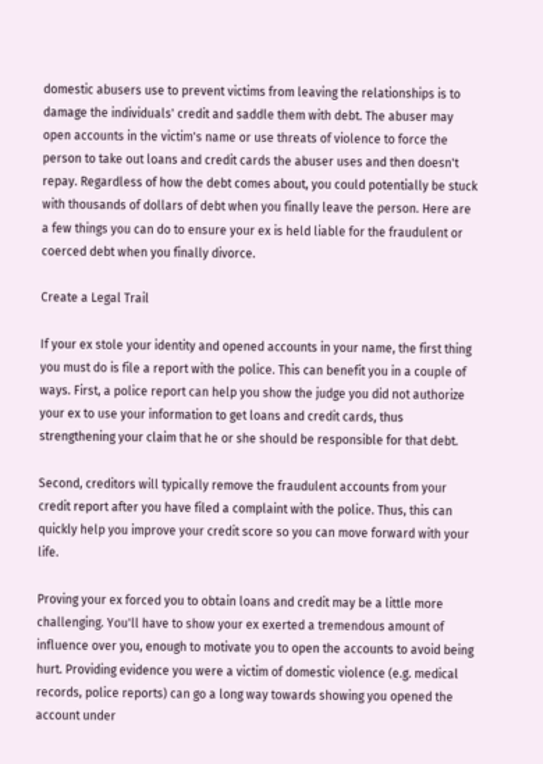domestic abusers use to prevent victims from leaving the relationships is to damage the individuals' credit and saddle them with debt. The abuser may open accounts in the victim's name or use threats of violence to force the person to take out loans and credit cards the abuser uses and then doesn't repay. Regardless of how the debt comes about, you could potentially be stuck with thousands of dollars of debt when you finally leave the person. Here are a few things you can do to ensure your ex is held liable for the fraudulent or coerced debt when you finally divorce.

Create a Legal Trail

If your ex stole your identity and opened accounts in your name, the first thing you must do is file a report with the police. This can benefit you in a couple of ways. First, a police report can help you show the judge you did not authorize your ex to use your information to get loans and credit cards, thus strengthening your claim that he or she should be responsible for that debt.

Second, creditors will typically remove the fraudulent accounts from your credit report after you have filed a complaint with the police. Thus, this can quickly help you improve your credit score so you can move forward with your life.

Proving your ex forced you to obtain loans and credit may be a little more challenging. You'll have to show your ex exerted a tremendous amount of influence over you, enough to motivate you to open the accounts to avoid being hurt. Providing evidence you were a victim of domestic violence (e.g. medical records, police reports) can go a long way towards showing you opened the account under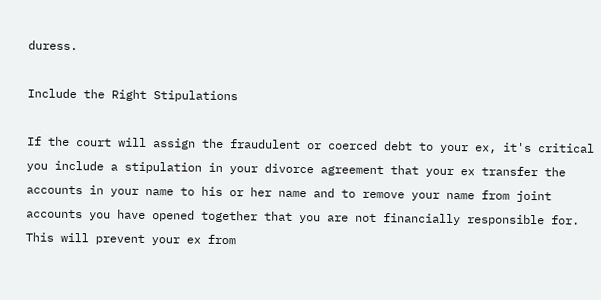duress.

Include the Right Stipulations

If the court will assign the fraudulent or coerced debt to your ex, it's critical you include a stipulation in your divorce agreement that your ex transfer the accounts in your name to his or her name and to remove your name from joint accounts you have opened together that you are not financially responsible for. This will prevent your ex from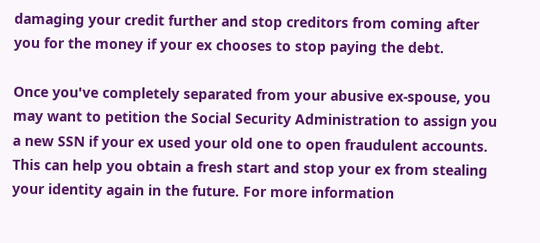damaging your credit further and stop creditors from coming after you for the money if your ex chooses to stop paying the debt.

Once you've completely separated from your abusive ex-spouse, you may want to petition the Social Security Administration to assign you a new SSN if your ex used your old one to open fraudulent accounts. This can help you obtain a fresh start and stop your ex from stealing your identity again in the future. For more information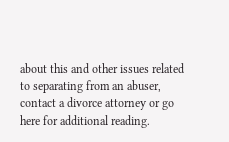about this and other issues related to separating from an abuser, contact a divorce attorney or go here for additional reading.